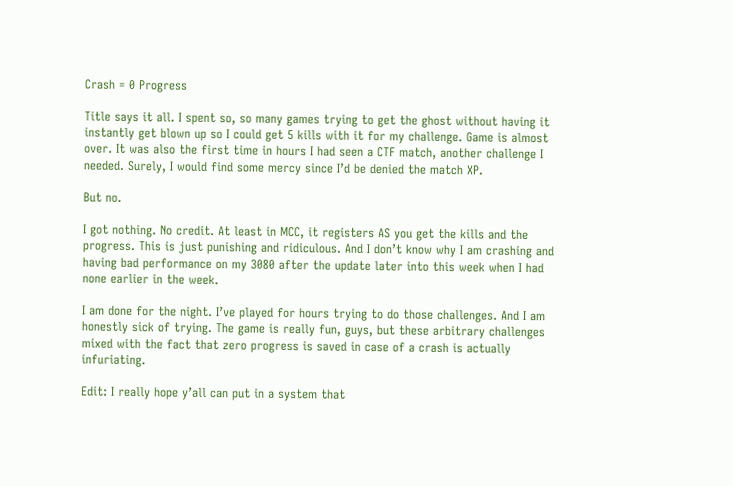Crash = 0 Progress

Title says it all. I spent so, so many games trying to get the ghost without having it instantly get blown up so I could get 5 kills with it for my challenge. Game is almost over. It was also the first time in hours I had seen a CTF match, another challenge I needed. Surely, I would find some mercy since I’d be denied the match XP.

But no.

I got nothing. No credit. At least in MCC, it registers AS you get the kills and the progress. This is just punishing and ridiculous. And I don’t know why I am crashing and having bad performance on my 3080 after the update later into this week when I had none earlier in the week.

I am done for the night. I’ve played for hours trying to do those challenges. And I am honestly sick of trying. The game is really fun, guys, but these arbitrary challenges mixed with the fact that zero progress is saved in case of a crash is actually infuriating.

Edit: I really hope y’all can put in a system that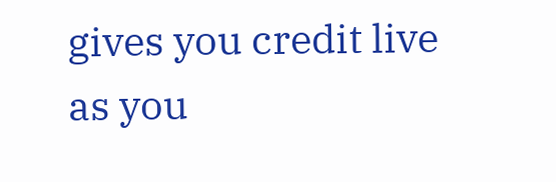gives you credit live as you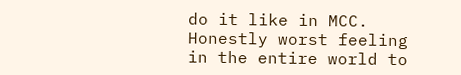do it like in MCC. Honestly worst feeling in the entire world to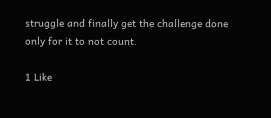struggle and finally get the challenge done only for it to not count.

1 Like